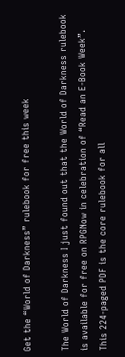Get the “World of Darkness” rulebook for free this week

The World of Darkness I just found out that the World of Darkness rulebook is available for free on RPGNow in celebration of “Read an E-Book Week”. This 224-paged PDF is the core rulebook for all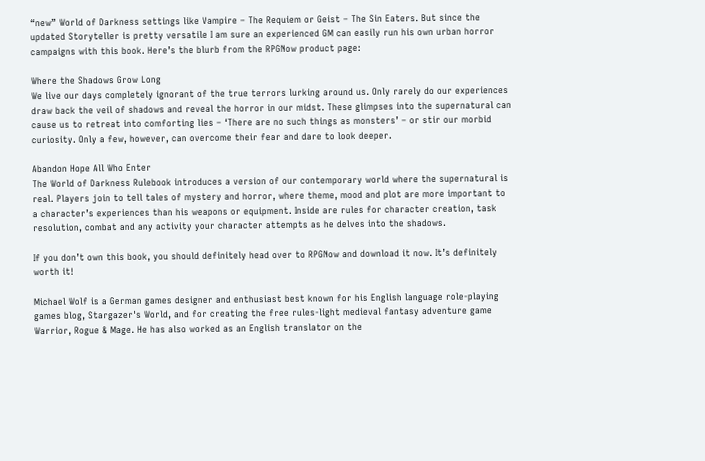“new” World of Darkness settings like Vampire – The Requiem or Geist – The Sin Eaters. But since the updated Storyteller is pretty versatile I am sure an experienced GM can easily run his own urban horror campaigns with this book. Here’s the blurb from the RPGNow product page:

Where the Shadows Grow Long
We live our days completely ignorant of the true terrors lurking around us. Only rarely do our experiences draw back the veil of shadows and reveal the horror in our midst. These glimpses into the supernatural can cause us to retreat into comforting lies – ‘There are no such things as monsters’ – or stir our morbid curiosity. Only a few, however, can overcome their fear and dare to look deeper.

Abandon Hope All Who Enter
The World of Darkness Rulebook introduces a version of our contemporary world where the supernatural is real. Players join to tell tales of mystery and horror, where theme, mood and plot are more important to a character’s experiences than his weapons or equipment. Inside are rules for character creation, task resolution, combat and any activity your character attempts as he delves into the shadows.

If you don’t own this book, you should definitely head over to RPGNow and download it now. It’s definitely worth it!

Michael Wolf is a German games designer and enthusiast best known for his English language role-playing games blog, Stargazer's World, and for creating the free rules-light medieval fantasy adventure game Warrior, Rogue & Mage. He has also worked as an English translator on the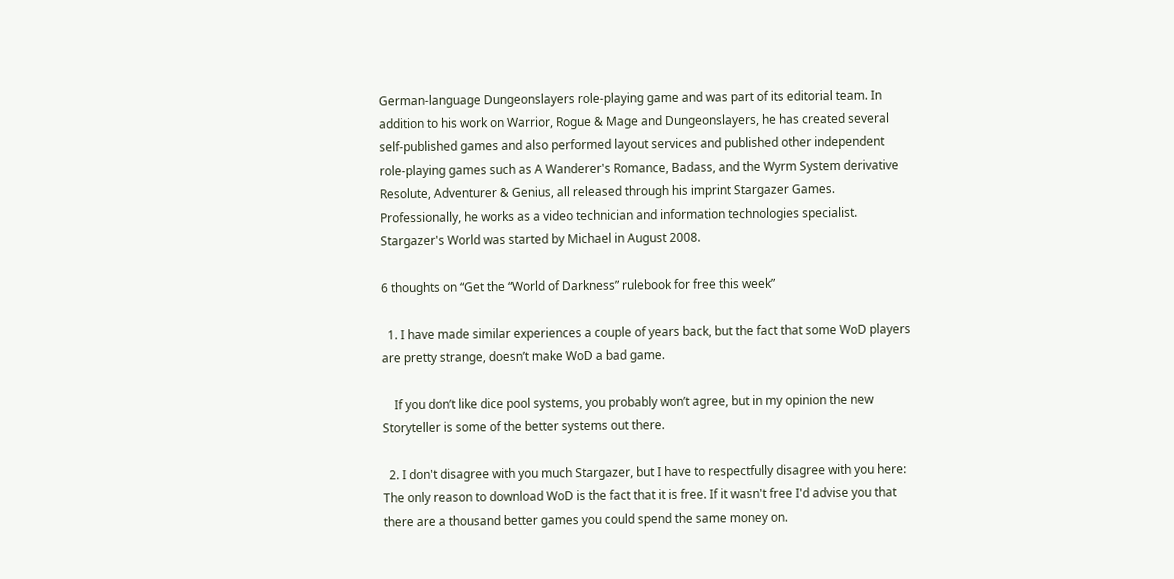German-language Dungeonslayers role-playing game and was part of its editorial team. In addition to his work on Warrior, Rogue & Mage and Dungeonslayers, he has created several self-published games and also performed layout services and published other independent role-playing games such as A Wanderer's Romance, Badass, and the Wyrm System derivative Resolute, Adventurer & Genius, all released through his imprint Stargazer Games. Professionally, he works as a video technician and information technologies specialist. Stargazer's World was started by Michael in August 2008.

6 thoughts on “Get the “World of Darkness” rulebook for free this week”

  1. I have made similar experiences a couple of years back, but the fact that some WoD players are pretty strange, doesn’t make WoD a bad game.

    If you don’t like dice pool systems, you probably won’t agree, but in my opinion the new Storyteller is some of the better systems out there.

  2. I don't disagree with you much Stargazer, but I have to respectfully disagree with you here: The only reason to download WoD is the fact that it is free. If it wasn't free I'd advise you that there are a thousand better games you could spend the same money on.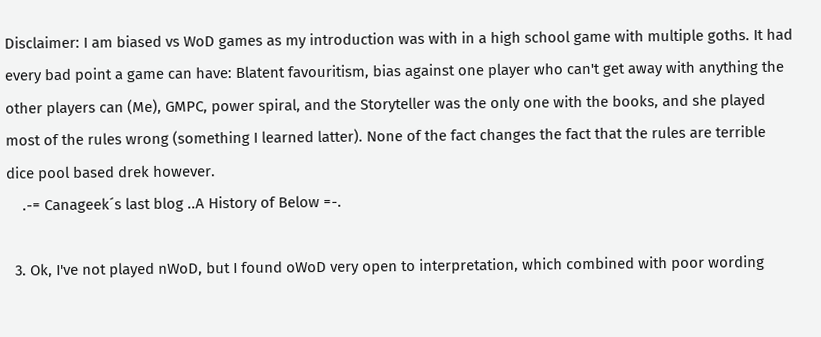Disclaimer: I am biased vs WoD games as my introduction was with in a high school game with multiple goths. It had every bad point a game can have: Blatent favouritism, bias against one player who can't get away with anything the other players can (Me), GMPC, power spiral, and the Storyteller was the only one with the books, and she played most of the rules wrong (something I learned latter). None of the fact changes the fact that the rules are terrible dice pool based drek however.
    .-= Canageek´s last blog ..A History of Below =-.

  3. Ok, I've not played nWoD, but I found oWoD very open to interpretation, which combined with poor wording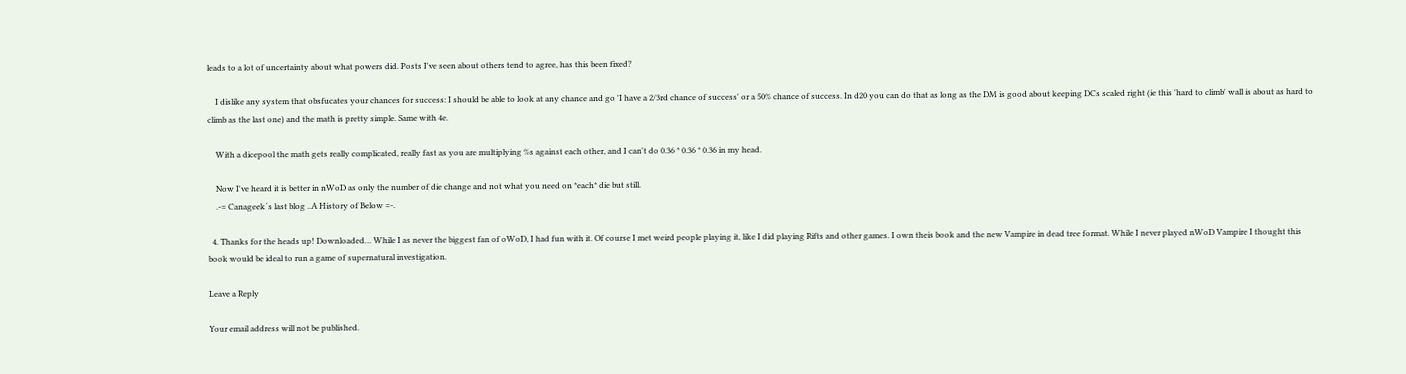leads to a lot of uncertainty about what powers did. Posts I've seen about others tend to agree, has this been fixed?

    I dislike any system that obsfucates your chances for success: I should be able to look at any chance and go 'I have a 2/3rd chance of success' or a 50% chance of success. In d20 you can do that as long as the DM is good about keeping DCs scaled right (ie this 'hard to climb' wall is about as hard to climb as the last one) and the math is pretty simple. Same with 4e.

    With a dicepool the math gets really complicated, really fast as you are multiplying %s against each other, and I can't do 0.36 * 0.36 * 0.36 in my head.

    Now I've heard it is better in nWoD as only the number of die change and not what you need on *each* die but still.
    .-= Canageek´s last blog ..A History of Below =-.

  4. Thanks for the heads up! Downloaded… While I as never the biggest fan of oWoD, I had fun with it. Of course I met weird people playing it, like I did playing Rifts and other games. I own theis book and the new Vampire in dead tree format. While I never played nWoD Vampire I thought this book would be ideal to run a game of supernatural investigation.

Leave a Reply

Your email address will not be published.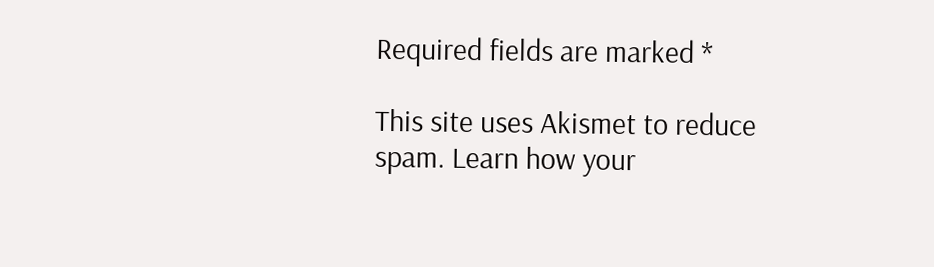Required fields are marked *

This site uses Akismet to reduce spam. Learn how your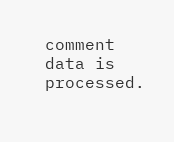comment data is processed.